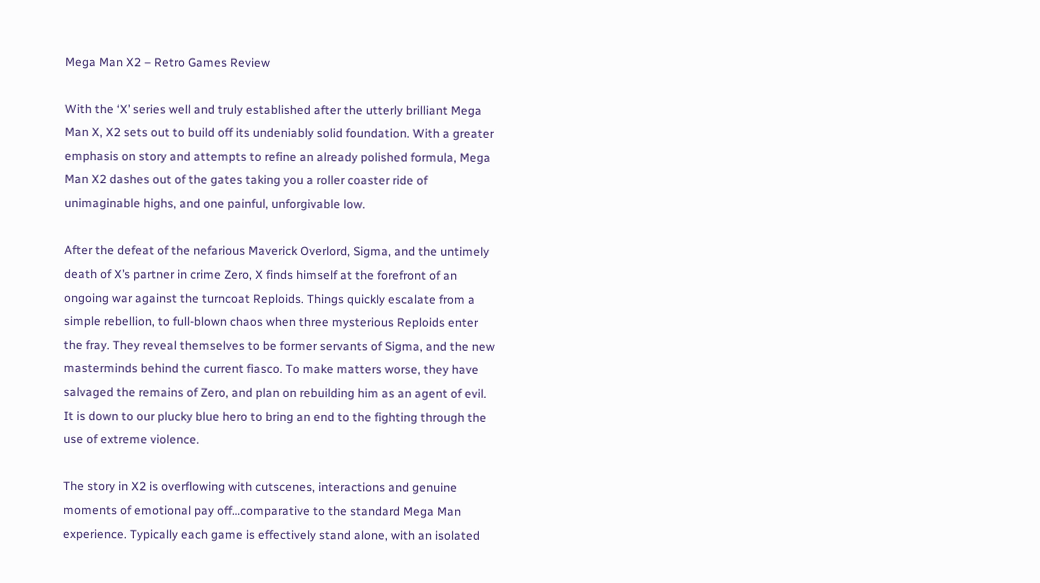Mega Man X2 – Retro Games Review

With the ‘X’ series well and truly established after the utterly brilliant Mega Man X, X2 sets out to build off its undeniably solid foundation. With a greater emphasis on story and attempts to refine an already polished formula, Mega Man X2 dashes out of the gates taking you a roller coaster ride of unimaginable highs, and one painful, unforgivable low.

After the defeat of the nefarious Maverick Overlord, Sigma, and the untimely death of X’s partner in crime Zero, X finds himself at the forefront of an ongoing war against the turncoat Reploids. Things quickly escalate from a simple rebellion, to full-blown chaos when three mysterious Reploids enter the fray. They reveal themselves to be former servants of Sigma, and the new masterminds behind the current fiasco. To make matters worse, they have salvaged the remains of Zero, and plan on rebuilding him as an agent of evil. It is down to our plucky blue hero to bring an end to the fighting through the use of extreme violence.

The story in X2 is overflowing with cutscenes, interactions and genuine moments of emotional pay off…comparative to the standard Mega Man experience. Typically each game is effectively stand alone, with an isolated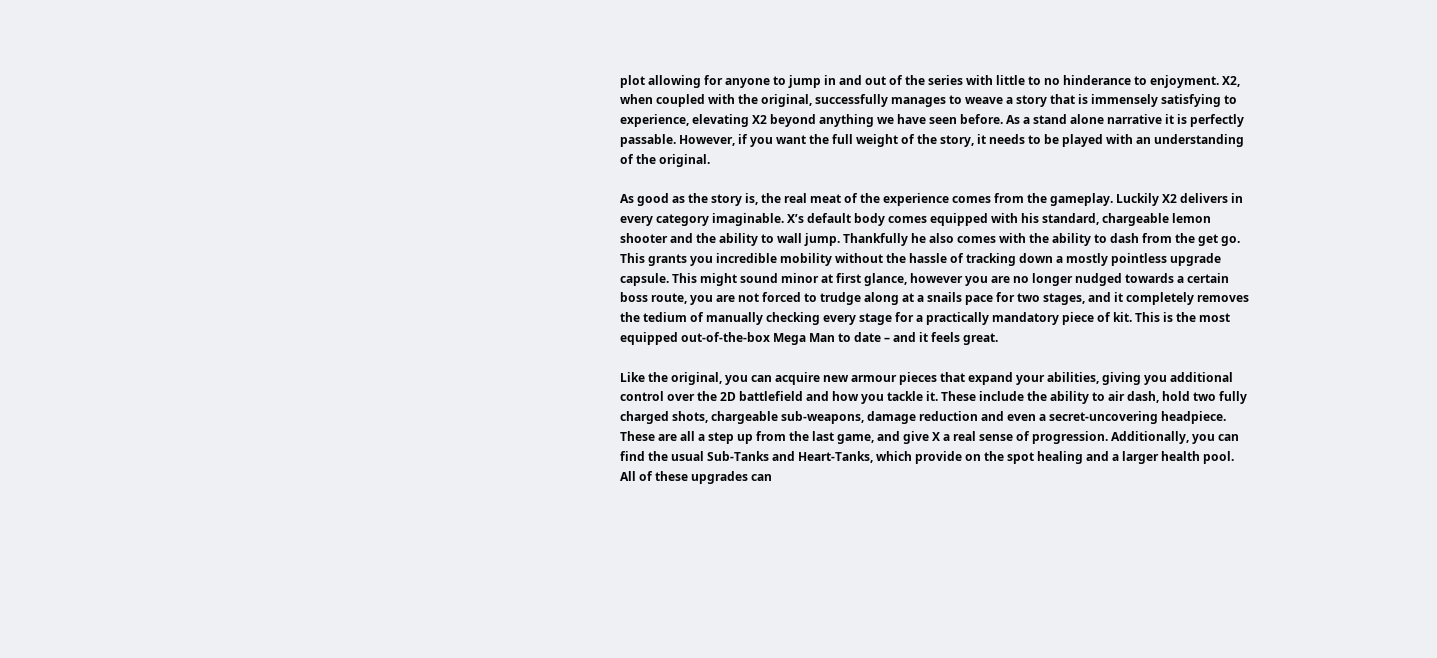plot allowing for anyone to jump in and out of the series with little to no hinderance to enjoyment. X2, when coupled with the original, successfully manages to weave a story that is immensely satisfying to experience, elevating X2 beyond anything we have seen before. As a stand alone narrative it is perfectly passable. However, if you want the full weight of the story, it needs to be played with an understanding of the original.

As good as the story is, the real meat of the experience comes from the gameplay. Luckily X2 delivers in every category imaginable. X’s default body comes equipped with his standard, chargeable lemon shooter and the ability to wall jump. Thankfully he also comes with the ability to dash from the get go. This grants you incredible mobility without the hassle of tracking down a mostly pointless upgrade capsule. This might sound minor at first glance, however you are no longer nudged towards a certain boss route, you are not forced to trudge along at a snails pace for two stages, and it completely removes the tedium of manually checking every stage for a practically mandatory piece of kit. This is the most equipped out-of-the-box Mega Man to date – and it feels great.

Like the original, you can acquire new armour pieces that expand your abilities, giving you additional control over the 2D battlefield and how you tackle it. These include the ability to air dash, hold two fully charged shots, chargeable sub-weapons, damage reduction and even a secret-uncovering headpiece. These are all a step up from the last game, and give X a real sense of progression. Additionally, you can find the usual Sub-Tanks and Heart-Tanks, which provide on the spot healing and a larger health pool. All of these upgrades can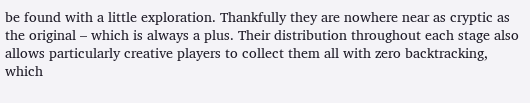be found with a little exploration. Thankfully they are nowhere near as cryptic as the original – which is always a plus. Their distribution throughout each stage also allows particularly creative players to collect them all with zero backtracking, which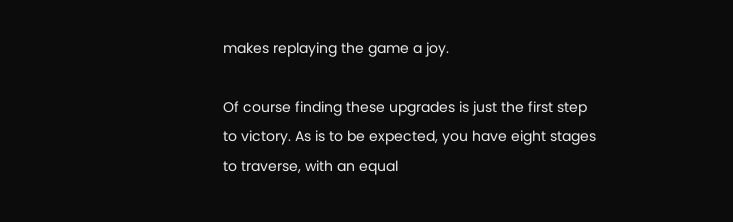makes replaying the game a joy.

Of course finding these upgrades is just the first step to victory. As is to be expected, you have eight stages to traverse, with an equal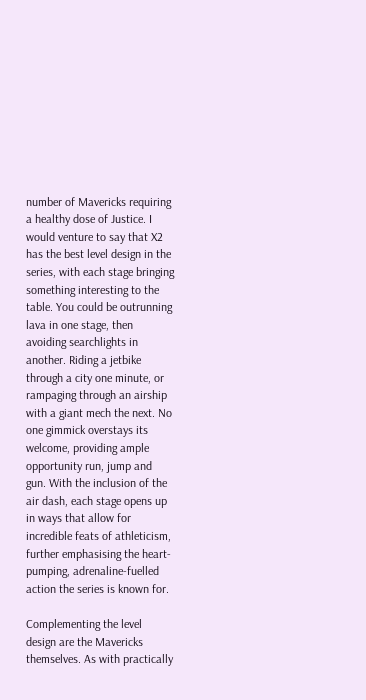number of Mavericks requiring a healthy dose of Justice. I would venture to say that X2 has the best level design in the series, with each stage bringing something interesting to the table. You could be outrunning lava in one stage, then avoiding searchlights in another. Riding a jetbike through a city one minute, or rampaging through an airship with a giant mech the next. No one gimmick overstays its welcome, providing ample opportunity run, jump and gun. With the inclusion of the air dash, each stage opens up in ways that allow for incredible feats of athleticism, further emphasising the heart-pumping, adrenaline-fuelled action the series is known for.

Complementing the level design are the Mavericks themselves. As with practically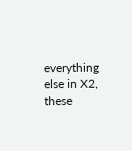everything else in X2, these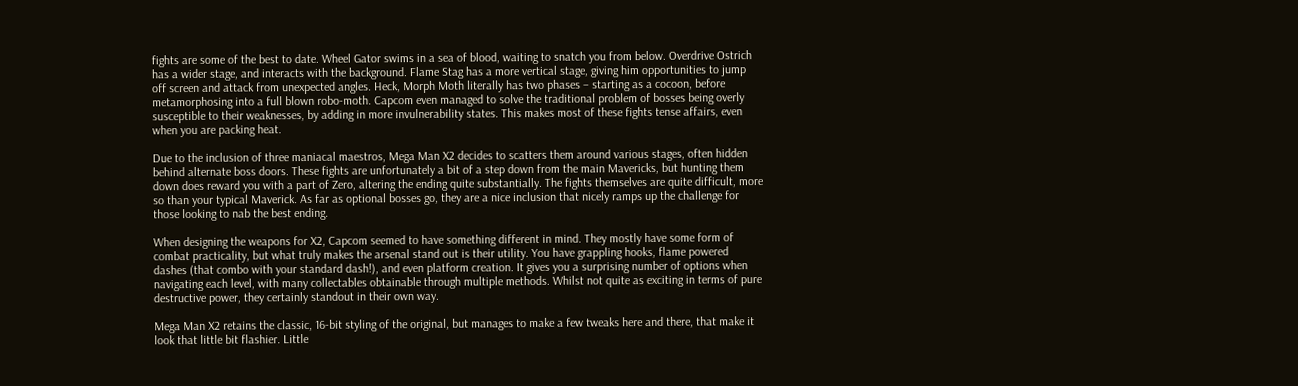fights are some of the best to date. Wheel Gator swims in a sea of blood, waiting to snatch you from below. Overdrive Ostrich has a wider stage, and interacts with the background. Flame Stag has a more vertical stage, giving him opportunities to jump off screen and attack from unexpected angles. Heck, Morph Moth literally has two phases – starting as a cocoon, before metamorphosing into a full blown robo-moth. Capcom even managed to solve the traditional problem of bosses being overly susceptible to their weaknesses, by adding in more invulnerability states. This makes most of these fights tense affairs, even when you are packing heat.

Due to the inclusion of three maniacal maestros, Mega Man X2 decides to scatters them around various stages, often hidden behind alternate boss doors. These fights are unfortunately a bit of a step down from the main Mavericks, but hunting them down does reward you with a part of Zero, altering the ending quite substantially. The fights themselves are quite difficult, more so than your typical Maverick. As far as optional bosses go, they are a nice inclusion that nicely ramps up the challenge for those looking to nab the best ending.

When designing the weapons for X2, Capcom seemed to have something different in mind. They mostly have some form of combat practicality, but what truly makes the arsenal stand out is their utility. You have grappling hooks, flame powered dashes (that combo with your standard dash!), and even platform creation. It gives you a surprising number of options when navigating each level, with many collectables obtainable through multiple methods. Whilst not quite as exciting in terms of pure destructive power, they certainly standout in their own way.

Mega Man X2 retains the classic, 16-bit styling of the original, but manages to make a few tweaks here and there, that make it look that little bit flashier. Little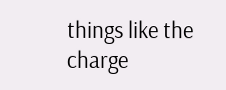things like the charge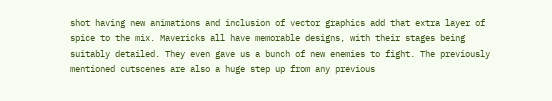shot having new animations and inclusion of vector graphics add that extra layer of spice to the mix. Mavericks all have memorable designs, with their stages being suitably detailed. They even gave us a bunch of new enemies to fight. The previously mentioned cutscenes are also a huge step up from any previous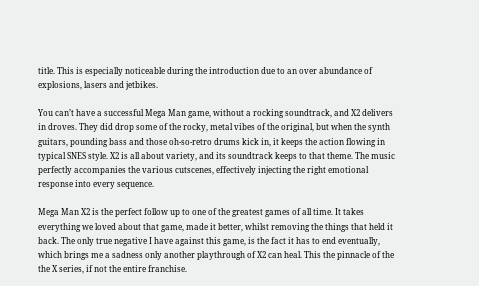title. This is especially noticeable during the introduction due to an over abundance of explosions, lasers and jetbikes.

You can’t have a successful Mega Man game, without a rocking soundtrack, and X2 delivers in droves. They did drop some of the rocky, metal vibes of the original, but when the synth guitars, pounding bass and those oh-so-retro drums kick in, it keeps the action flowing in typical SNES style. X2 is all about variety, and its soundtrack keeps to that theme. The music perfectly accompanies the various cutscenes, effectively injecting the right emotional response into every sequence.

Mega Man X2 is the perfect follow up to one of the greatest games of all time. It takes everything we loved about that game, made it better, whilst removing the things that held it back. The only true negative I have against this game, is the fact it has to end eventually, which brings me a sadness only another playthrough of X2 can heal. This the pinnacle of the the X series, if not the entire franchise.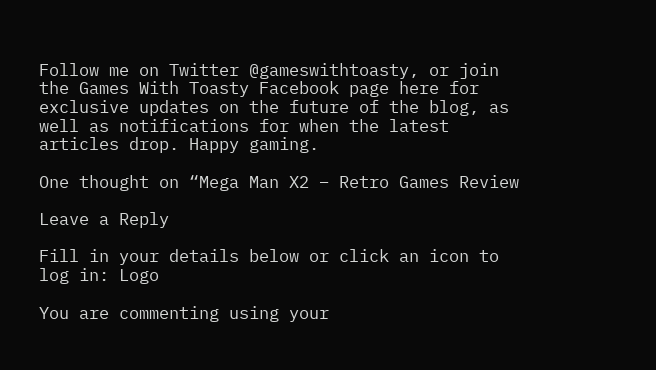Follow me on Twitter @gameswithtoasty, or join the Games With Toasty Facebook page here for exclusive updates on the future of the blog, as well as notifications for when the latest articles drop. Happy gaming.

One thought on “Mega Man X2 – Retro Games Review

Leave a Reply

Fill in your details below or click an icon to log in: Logo

You are commenting using your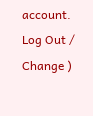account. Log Out /  Change )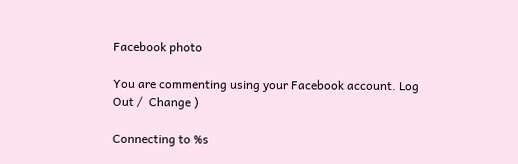Facebook photo

You are commenting using your Facebook account. Log Out /  Change )

Connecting to %s